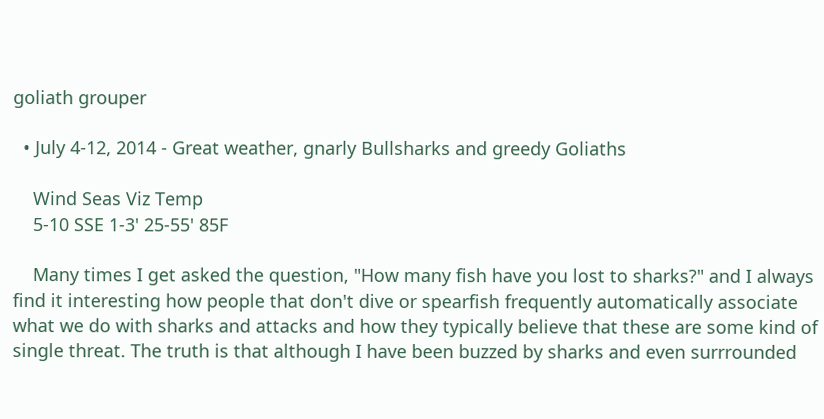goliath grouper

  • July 4-12, 2014 - Great weather, gnarly Bullsharks and greedy Goliaths

    Wind Seas Viz Temp
    5-10 SSE 1-3' 25-55' 85F

    Many times I get asked the question, "How many fish have you lost to sharks?" and I always find it interesting how people that don't dive or spearfish frequently automatically associate what we do with sharks and attacks and how they typically believe that these are some kind of single threat. The truth is that although I have been buzzed by sharks and even surrrounded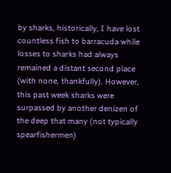by sharks, historically, I have lost countless fish to barracuda while losses to sharks had always remained a distant second place (with none, thankfully). However, this past week sharks were surpassed by another denizen of the deep that many (not typically spearfishermen)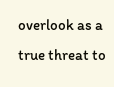overlook as a true threat to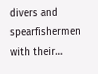divers and spearfishermen with their…